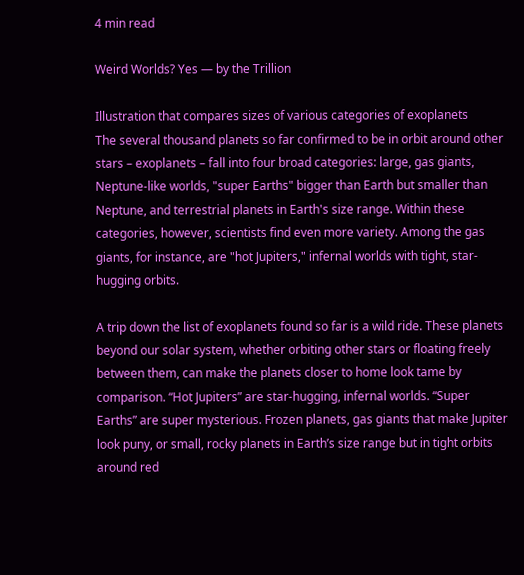4 min read

Weird Worlds? Yes — by the Trillion

Illustration that compares sizes of various categories of exoplanets
The several thousand planets so far confirmed to be in orbit around other stars – exoplanets – fall into four broad categories: large, gas giants, Neptune-like worlds, "super Earths" bigger than Earth but smaller than Neptune, and terrestrial planets in Earth's size range. Within these categories, however, scientists find even more variety. Among the gas giants, for instance, are "hot Jupiters," infernal worlds with tight, star-hugging orbits.

A trip down the list of exoplanets found so far is a wild ride. These planets beyond our solar system, whether orbiting other stars or floating freely between them, can make the planets closer to home look tame by comparison. “Hot Jupiters” are star-hugging, infernal worlds. “Super Earths” are super mysterious. Frozen planets, gas giants that make Jupiter look puny, or small, rocky planets in Earth’s size range but in tight orbits around red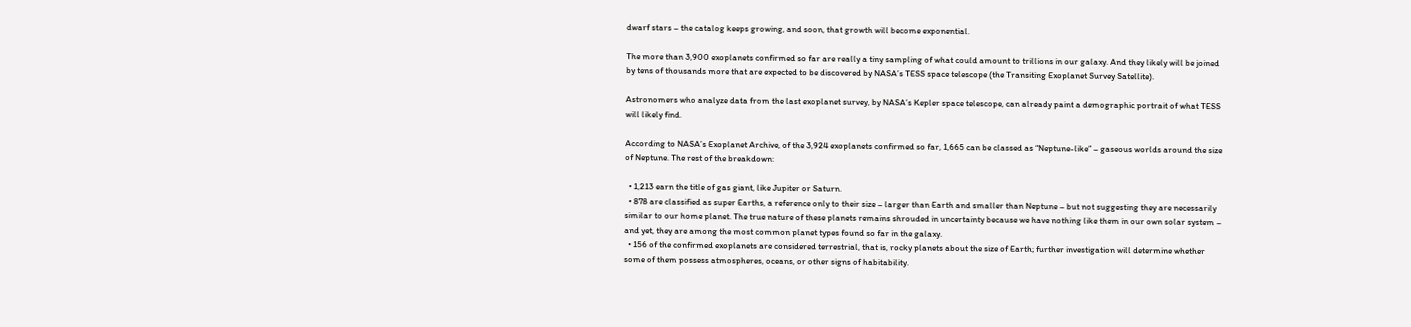dwarf stars – the catalog keeps growing, and soon, that growth will become exponential.

The more than 3,900 exoplanets confirmed so far are really a tiny sampling of what could amount to trillions in our galaxy. And they likely will be joined by tens of thousands more that are expected to be discovered by NASA’s TESS space telescope (the Transiting Exoplanet Survey Satellite).

Astronomers who analyze data from the last exoplanet survey, by NASA’s Kepler space telescope, can already paint a demographic portrait of what TESS will likely find.

According to NASA’s Exoplanet Archive, of the 3,924 exoplanets confirmed so far, 1,665 can be classed as “Neptune-like” – gaseous worlds around the size of Neptune. The rest of the breakdown:

  • 1,213 earn the title of gas giant, like Jupiter or Saturn.
  • 878 are classified as super Earths, a reference only to their size – larger than Earth and smaller than Neptune – but not suggesting they are necessarily similar to our home planet. The true nature of these planets remains shrouded in uncertainty because we have nothing like them in our own solar system – and yet, they are among the most common planet types found so far in the galaxy.
  • 156 of the confirmed exoplanets are considered terrestrial, that is, rocky planets about the size of Earth; further investigation will determine whether some of them possess atmospheres, oceans, or other signs of habitability.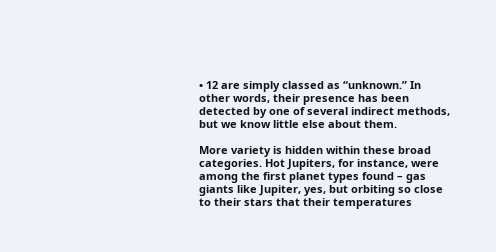• 12 are simply classed as “unknown.” In other words, their presence has been detected by one of several indirect methods, but we know little else about them.

More variety is hidden within these broad categories. Hot Jupiters, for instance, were among the first planet types found – gas giants like Jupiter, yes, but orbiting so close to their stars that their temperatures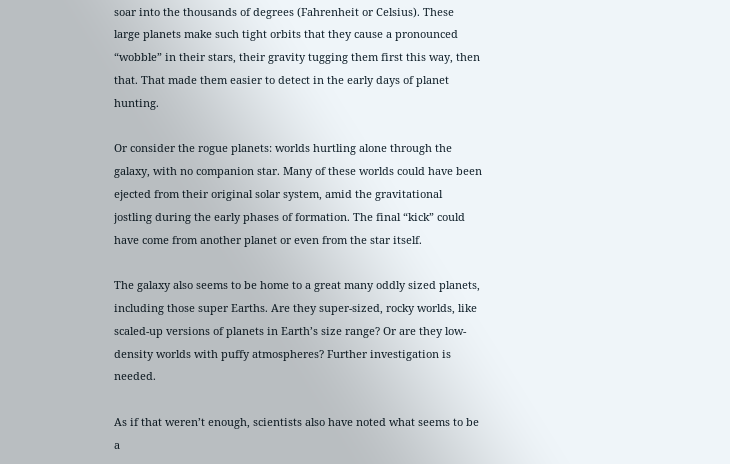soar into the thousands of degrees (Fahrenheit or Celsius). These large planets make such tight orbits that they cause a pronounced “wobble” in their stars, their gravity tugging them first this way, then that. That made them easier to detect in the early days of planet hunting.

Or consider the rogue planets: worlds hurtling alone through the galaxy, with no companion star. Many of these worlds could have been ejected from their original solar system, amid the gravitational jostling during the early phases of formation. The final “kick” could have come from another planet or even from the star itself.

The galaxy also seems to be home to a great many oddly sized planets, including those super Earths. Are they super-sized, rocky worlds, like scaled-up versions of planets in Earth’s size range? Or are they low-density worlds with puffy atmospheres? Further investigation is needed.

As if that weren’t enough, scientists also have noted what seems to be a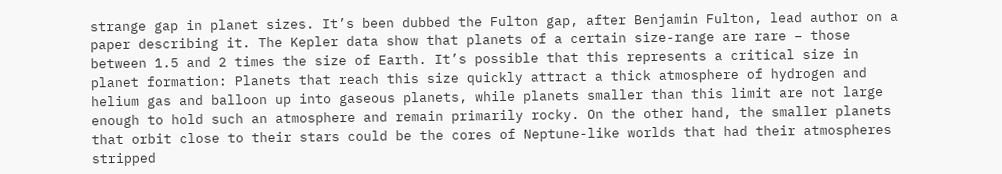strange gap in planet sizes. It’s been dubbed the Fulton gap, after Benjamin Fulton, lead author on a paper describing it. The Kepler data show that planets of a certain size-range are rare – those between 1.5 and 2 times the size of Earth. It’s possible that this represents a critical size in planet formation: Planets that reach this size quickly attract a thick atmosphere of hydrogen and helium gas and balloon up into gaseous planets, while planets smaller than this limit are not large enough to hold such an atmosphere and remain primarily rocky. On the other hand, the smaller planets that orbit close to their stars could be the cores of Neptune-like worlds that had their atmospheres stripped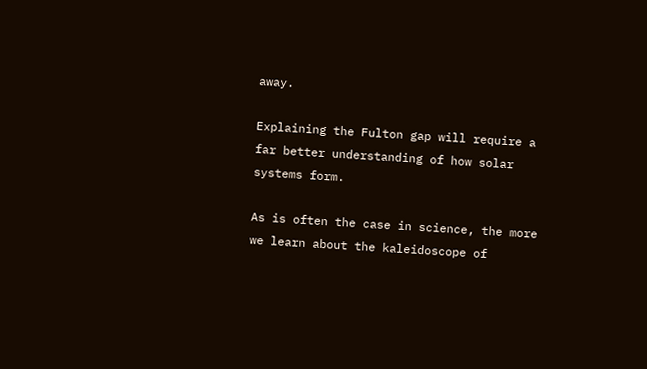away.

Explaining the Fulton gap will require a far better understanding of how solar systems form.

As is often the case in science, the more we learn about the kaleidoscope of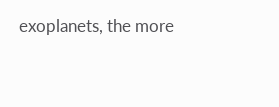exoplanets, the more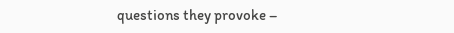questions they provoke –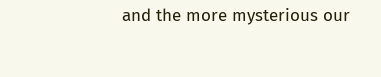and the more mysterious our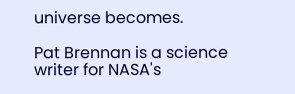universe becomes.

Pat Brennan is a science writer for NASA's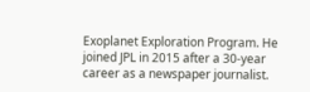Exoplanet Exploration Program. He joined JPL in 2015 after a 30-year career as a newspaper journalist.